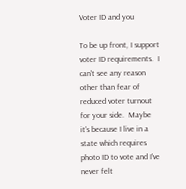Voter ID and you

To be up front, I support voter ID requirements.  I can't see any reason other than fear of reduced voter turnout for your side.  Maybe it's because I live in a state which requires photo ID to vote and I've never felt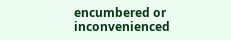encumbered or inconvenienced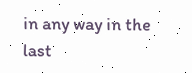in any way in the last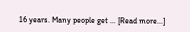16 years. Many people get … [Read more...]